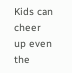Kids can cheer up even the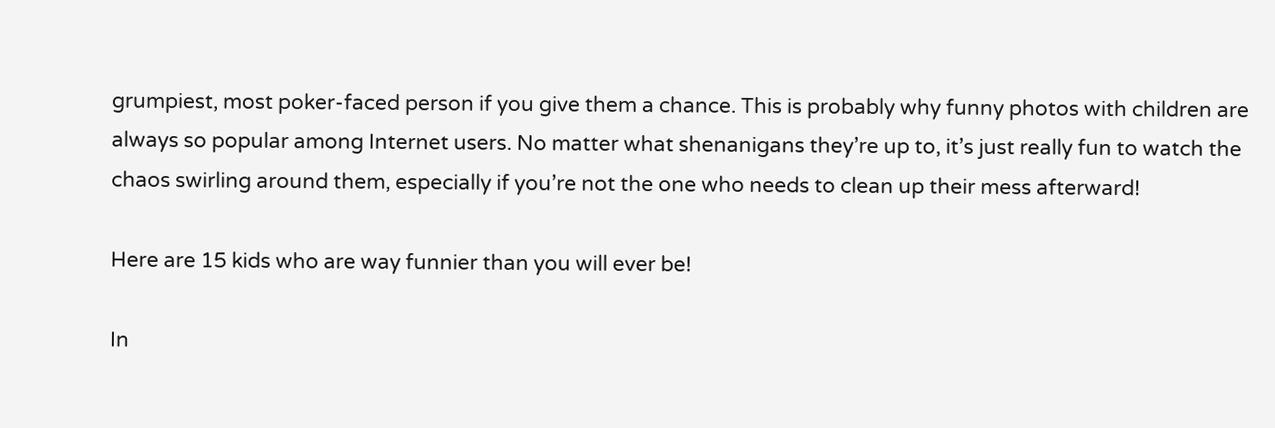grumpiest, most poker-faced person if you give them a chance. This is probably why funny photos with children are always so popular among Internet users. No matter what shenanigans they’re up to, it’s just really fun to watch the chaos swirling around them, especially if you’re not the one who needs to clean up their mess afterward!

Here are 15 kids who are way funnier than you will ever be!

In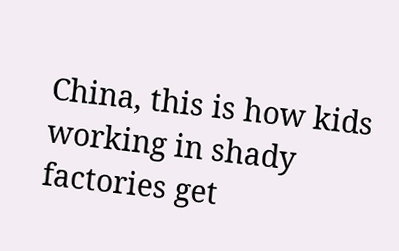China, this is how kids working in shady factories get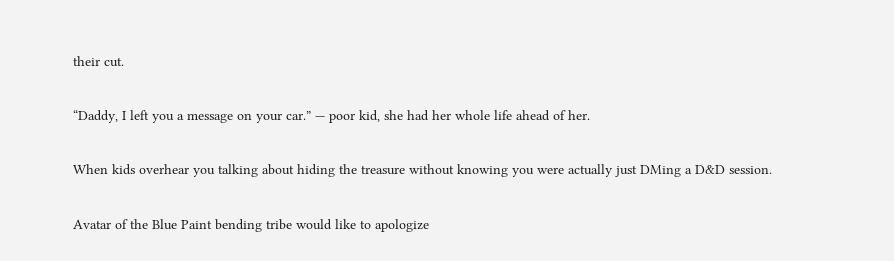their cut.

“Daddy, I left you a message on your car.” — poor kid, she had her whole life ahead of her.

When kids overhear you talking about hiding the treasure without knowing you were actually just DMing a D&D session.

Avatar of the Blue Paint bending tribe would like to apologize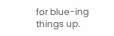for blue-ing things up.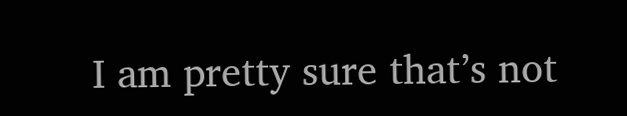I am pretty sure that’s not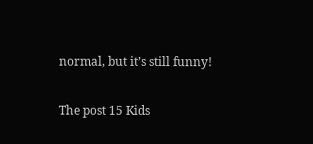normal, but it’s still funny!

The post 15 Kids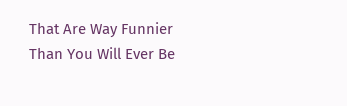That Are Way Funnier Than You Will Ever Be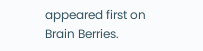appeared first on Brain Berries.